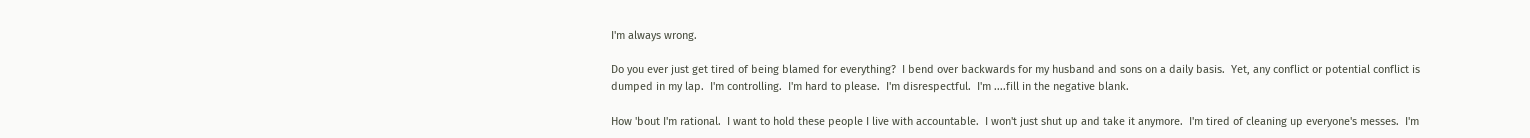I'm always wrong.

Do you ever just get tired of being blamed for everything?  I bend over backwards for my husband and sons on a daily basis.  Yet, any conflict or potential conflict is dumped in my lap.  I'm controlling.  I'm hard to please.  I'm disrespectful.  I'm ....fill in the negative blank.

How 'bout I'm rational.  I want to hold these people I live with accountable.  I won't just shut up and take it anymore.  I'm tired of cleaning up everyone's messes.  I'm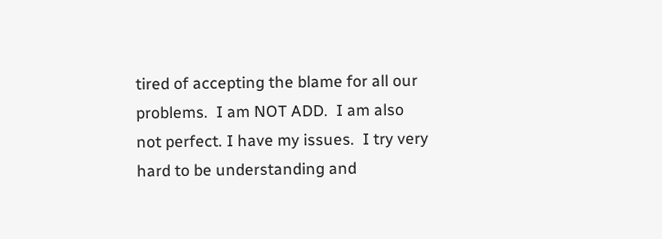tired of accepting the blame for all our problems.  I am NOT ADD.  I am also not perfect. I have my issues.  I try very hard to be understanding and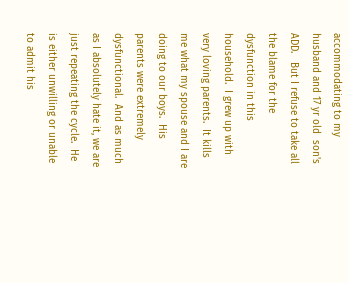accommodating to my husband and 17 yr old  son's ADD.   But I refuse to take all the blame for the dysfunction in this household.  I grew up with very loving parents.  It kills me what my spouse and I are doing to our boys.  His parents were extremely dysfunctional.  And as much as I absolutely hate it, we are just repeating the cycle.  He is either unwilling or unable to admit his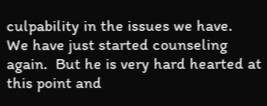culpability in the issues we have.   We have just started counseling again.  But he is very hard hearted at this point and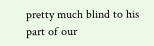pretty much blind to his part of our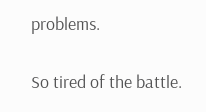problems.

So tired of the battle.